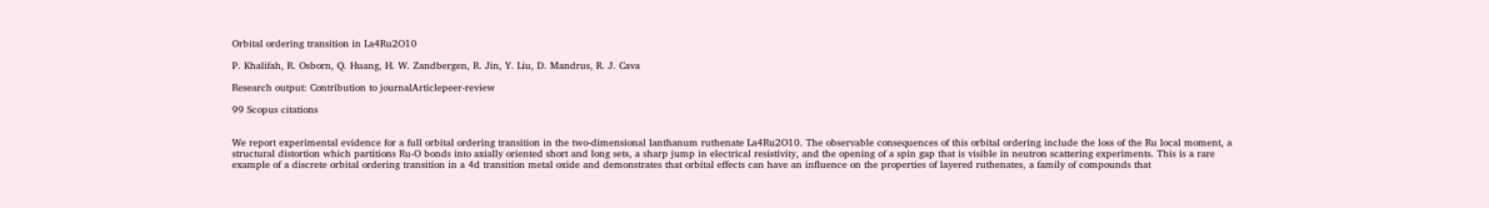Orbital ordering transition in La4Ru2O10

P. Khalifah, R. Osborn, Q. Huang, H. W. Zandbergen, R. Jin, Y. Liu, D. Mandrus, R. J. Cava

Research output: Contribution to journalArticlepeer-review

99 Scopus citations


We report experimental evidence for a full orbital ordering transition in the two-dimensional lanthanum ruthenate La4Ru2O10. The observable consequences of this orbital ordering include the loss of the Ru local moment, a structural distortion which partitions Ru-O bonds into axially oriented short and long sets, a sharp jump in electrical resistivity, and the opening of a spin gap that is visible in neutron scattering experiments. This is a rare example of a discrete orbital ordering transition in a 4d transition metal oxide and demonstrates that orbital effects can have an influence on the properties of layered ruthenates, a family of compounds that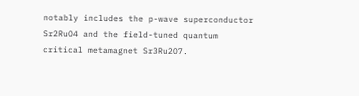notably includes the p-wave superconductor Sr2RuO4 and the field-tuned quantum critical metamagnet Sr3Ru2O7.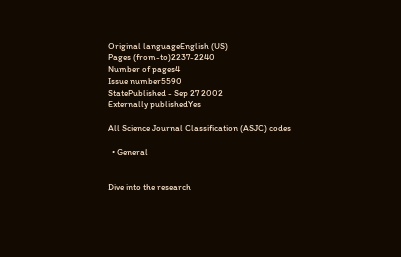Original languageEnglish (US)
Pages (from-to)2237-2240
Number of pages4
Issue number5590
StatePublished - Sep 27 2002
Externally publishedYes

All Science Journal Classification (ASJC) codes

  • General


Dive into the research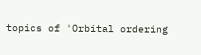topics of 'Orbital ordering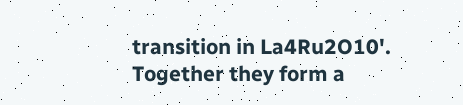transition in La4Ru2O10'. Together they form a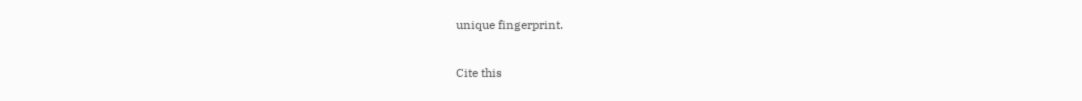unique fingerprint.

Cite this